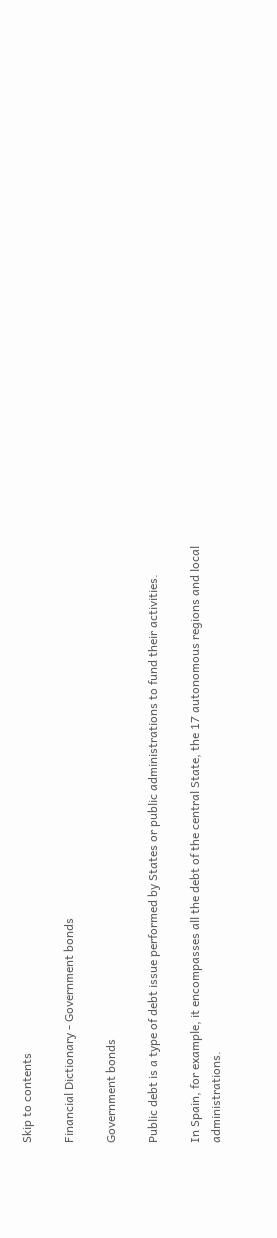Skip to contents

Financial Dictionary - Government bonds

Government bonds

Public debt is a type of debt issue performed by States or public administrations to fund their activities.

In Spain, for example, it encompasses all the debt of the central State, the 17 autonomous regions and local administrations.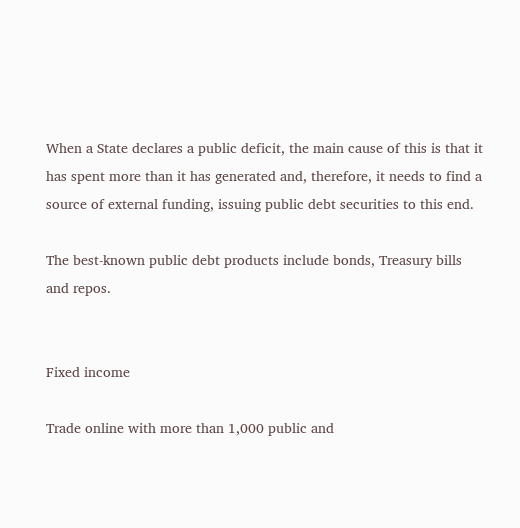When a State declares a public deficit, the main cause of this is that it has spent more than it has generated and, therefore, it needs to find a source of external funding, issuing public debt securities to this end.

The best-known public debt products include bonds, Treasury bills and repos.


Fixed income

Trade online with more than 1,000 public and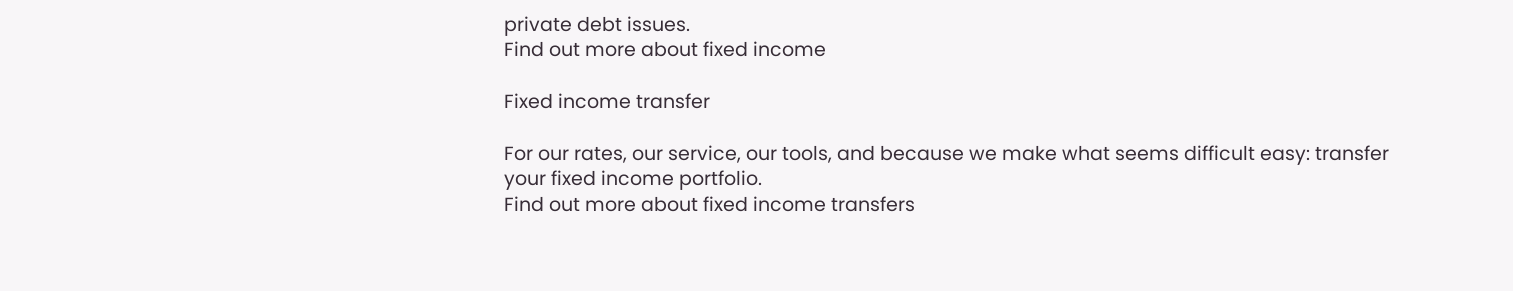private debt issues.
Find out more about fixed income

Fixed income transfer

For our rates, our service, our tools, and because we make what seems difficult easy: transfer your fixed income portfolio.
Find out more about fixed income transfers